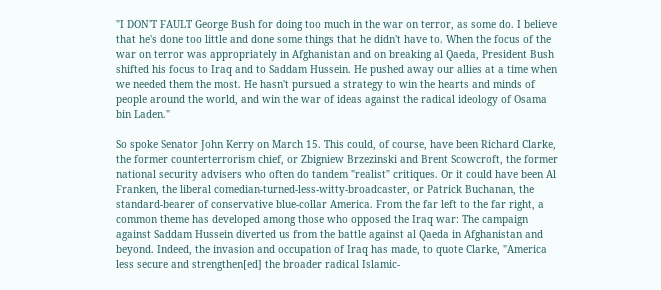"I DON'T FAULT George Bush for doing too much in the war on terror, as some do. I believe that he's done too little and done some things that he didn't have to. When the focus of the war on terror was appropriately in Afghanistan and on breaking al Qaeda, President Bush shifted his focus to Iraq and to Saddam Hussein. He pushed away our allies at a time when we needed them the most. He hasn't pursued a strategy to win the hearts and minds of people around the world, and win the war of ideas against the radical ideology of Osama bin Laden."

So spoke Senator John Kerry on March 15. This could, of course, have been Richard Clarke, the former counterterrorism chief, or Zbigniew Brzezinski and Brent Scowcroft, the former national security advisers who often do tandem "realist" critiques. Or it could have been Al Franken, the liberal comedian-turned-less-witty-broadcaster, or Patrick Buchanan, the standard-bearer of conservative blue-collar America. From the far left to the far right, a common theme has developed among those who opposed the Iraq war: The campaign against Saddam Hussein diverted us from the battle against al Qaeda in Afghanistan and beyond. Indeed, the invasion and occupation of Iraq has made, to quote Clarke, "America less secure and strengthen[ed] the broader radical Islamic-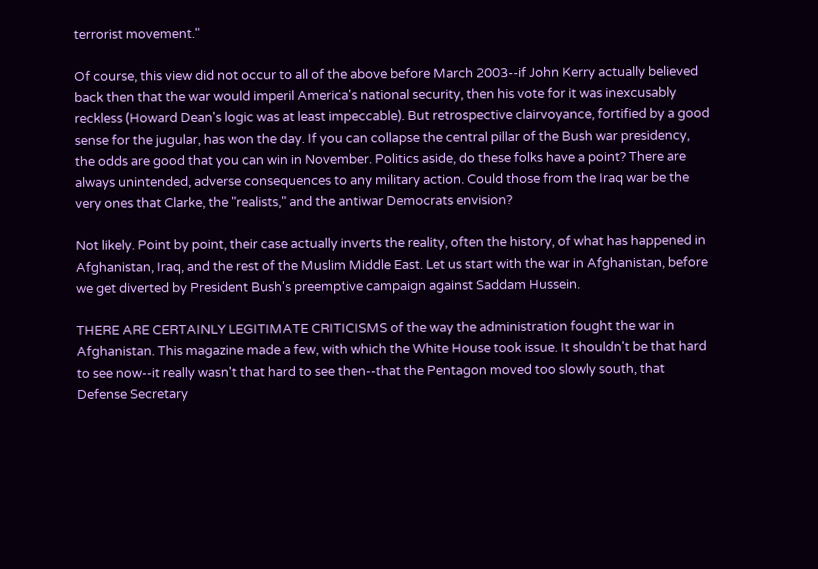terrorist movement."

Of course, this view did not occur to all of the above before March 2003--if John Kerry actually believed back then that the war would imperil America's national security, then his vote for it was inexcusably reckless (Howard Dean's logic was at least impeccable). But retrospective clairvoyance, fortified by a good sense for the jugular, has won the day. If you can collapse the central pillar of the Bush war presidency, the odds are good that you can win in November. Politics aside, do these folks have a point? There are always unintended, adverse consequences to any military action. Could those from the Iraq war be the very ones that Clarke, the "realists," and the antiwar Democrats envision?

Not likely. Point by point, their case actually inverts the reality, often the history, of what has happened in Afghanistan, Iraq, and the rest of the Muslim Middle East. Let us start with the war in Afghanistan, before we get diverted by President Bush's preemptive campaign against Saddam Hussein.

THERE ARE CERTAINLY LEGITIMATE CRITICISMS of the way the administration fought the war in Afghanistan. This magazine made a few, with which the White House took issue. It shouldn't be that hard to see now--it really wasn't that hard to see then--that the Pentagon moved too slowly south, that Defense Secretary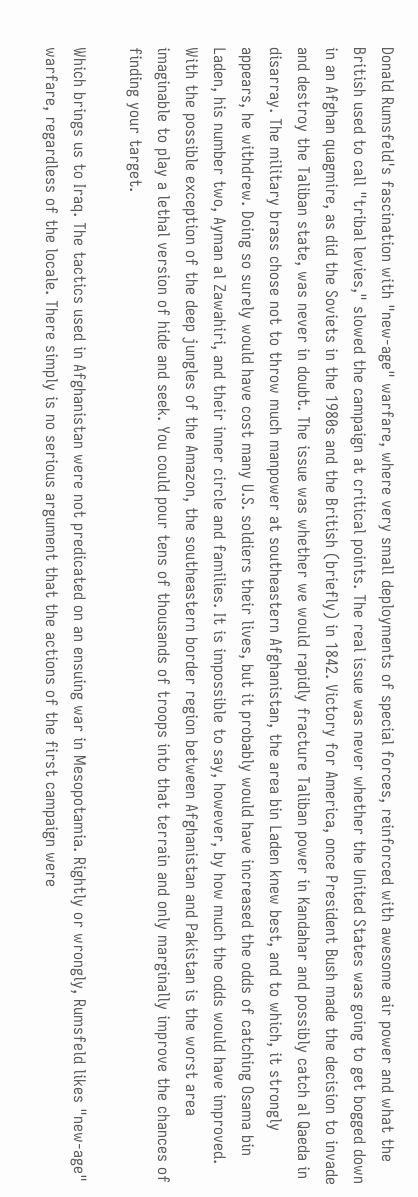Donald Rumsfeld's fascination with "new-age" warfare, where very small deployments of special forces, reinforced with awesome air power and what the British used to call "tribal levies," slowed the campaign at critical points. The real issue was never whether the United States was going to get bogged down in an Afghan quagmire, as did the Soviets in the 1980s and the British (briefly) in 1842. Victory for America, once President Bush made the decision to invade and destroy the Taliban state, was never in doubt. The issue was whether we would rapidly fracture Taliban power in Kandahar and possibly catch al Qaeda in disarray. The military brass chose not to throw much manpower at southeastern Afghanistan, the area bin Laden knew best, and to which, it strongly appears, he withdrew. Doing so surely would have cost many U.S. soldiers their lives, but it probably would have increased the odds of catching Osama bin Laden, his number two, Ayman al Zawahiri, and their inner circle and families. It is impossible to say, however, by how much the odds would have improved. With the possible exception of the deep jungles of the Amazon, the southeastern border region between Afghanistan and Pakistan is the worst area imaginable to play a lethal version of hide and seek. You could pour tens of thousands of troops into that terrain and only marginally improve the chances of finding your target.

Which brings us to Iraq. The tactics used in Afghanistan were not predicated on an ensuing war in Mesopotamia. Rightly or wrongly, Rumsfeld likes "new-age" warfare, regardless of the locale. There simply is no serious argument that the actions of the first campaign were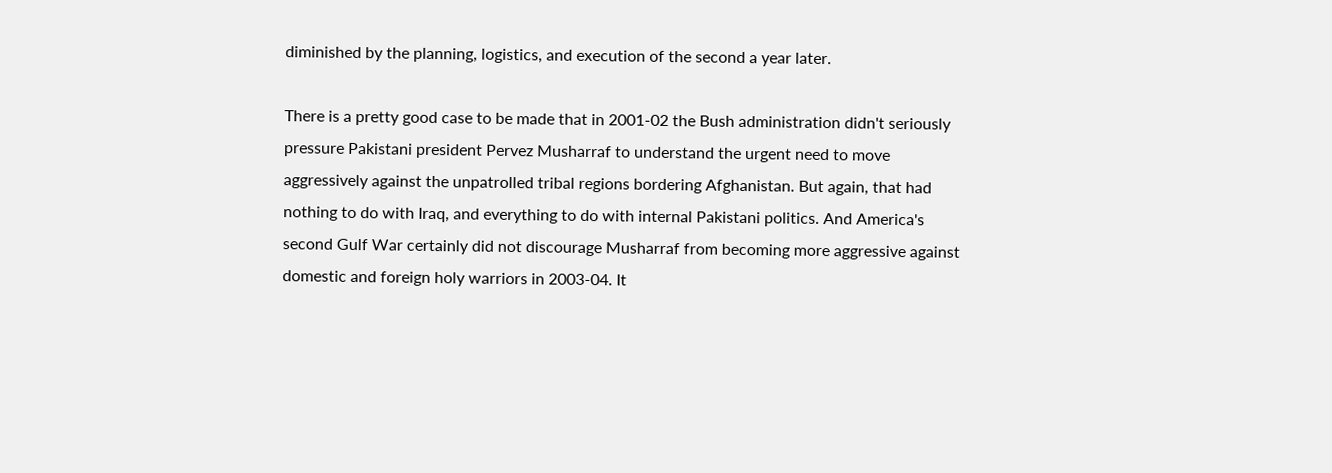diminished by the planning, logistics, and execution of the second a year later.

There is a pretty good case to be made that in 2001-02 the Bush administration didn't seriously pressure Pakistani president Pervez Musharraf to understand the urgent need to move aggressively against the unpatrolled tribal regions bordering Afghanistan. But again, that had nothing to do with Iraq, and everything to do with internal Pakistani politics. And America's second Gulf War certainly did not discourage Musharraf from becoming more aggressive against domestic and foreign holy warriors in 2003-04. It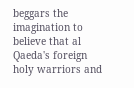beggars the imagination to believe that al Qaeda's foreign holy warriors and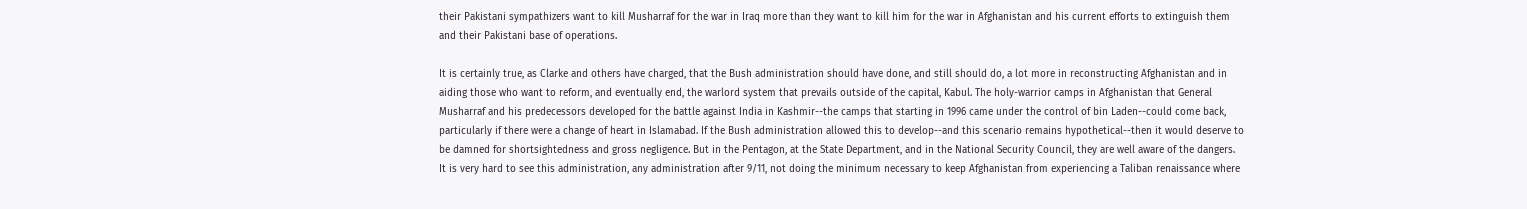their Pakistani sympathizers want to kill Musharraf for the war in Iraq more than they want to kill him for the war in Afghanistan and his current efforts to extinguish them and their Pakistani base of operations.

It is certainly true, as Clarke and others have charged, that the Bush administration should have done, and still should do, a lot more in reconstructing Afghanistan and in aiding those who want to reform, and eventually end, the warlord system that prevails outside of the capital, Kabul. The holy-warrior camps in Afghanistan that General Musharraf and his predecessors developed for the battle against India in Kashmir--the camps that starting in 1996 came under the control of bin Laden--could come back, particularly if there were a change of heart in Islamabad. If the Bush administration allowed this to develop--and this scenario remains hypothetical--then it would deserve to be damned for shortsightedness and gross negligence. But in the Pentagon, at the State Department, and in the National Security Council, they are well aware of the dangers. It is very hard to see this administration, any administration after 9/11, not doing the minimum necessary to keep Afghanistan from experiencing a Taliban renaissance where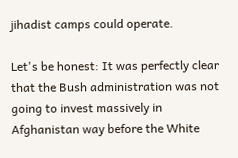jihadist camps could operate.

Let's be honest: It was perfectly clear that the Bush administration was not going to invest massively in Afghanistan way before the White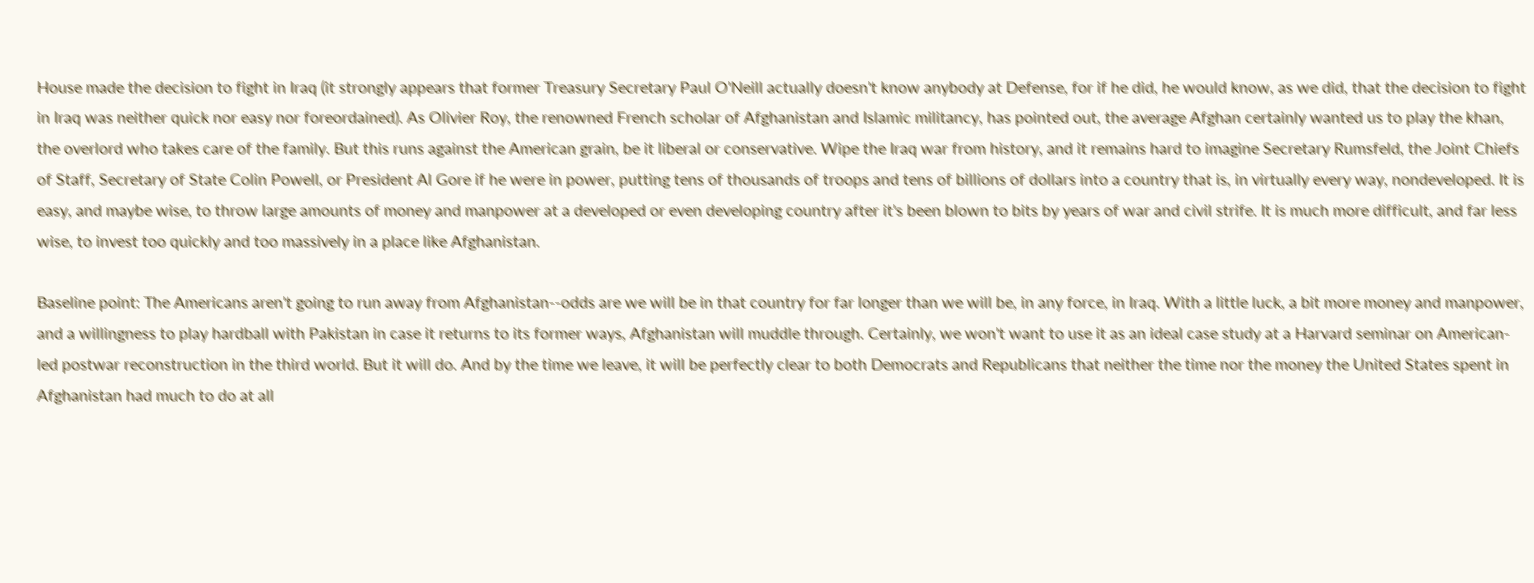House made the decision to fight in Iraq (it strongly appears that former Treasury Secretary Paul O'Neill actually doesn't know anybody at Defense, for if he did, he would know, as we did, that the decision to fight in Iraq was neither quick nor easy nor foreordained). As Olivier Roy, the renowned French scholar of Afghanistan and Islamic militancy, has pointed out, the average Afghan certainly wanted us to play the khan, the overlord who takes care of the family. But this runs against the American grain, be it liberal or conservative. Wipe the Iraq war from history, and it remains hard to imagine Secretary Rumsfeld, the Joint Chiefs of Staff, Secretary of State Colin Powell, or President Al Gore if he were in power, putting tens of thousands of troops and tens of billions of dollars into a country that is, in virtually every way, nondeveloped. It is easy, and maybe wise, to throw large amounts of money and manpower at a developed or even developing country after it's been blown to bits by years of war and civil strife. It is much more difficult, and far less wise, to invest too quickly and too massively in a place like Afghanistan.

Baseline point: The Americans aren't going to run away from Afghanistan--odds are we will be in that country for far longer than we will be, in any force, in Iraq. With a little luck, a bit more money and manpower, and a willingness to play hardball with Pakistan in case it returns to its former ways, Afghanistan will muddle through. Certainly, we won't want to use it as an ideal case study at a Harvard seminar on American-led postwar reconstruction in the third world. But it will do. And by the time we leave, it will be perfectly clear to both Democrats and Republicans that neither the time nor the money the United States spent in Afghanistan had much to do at all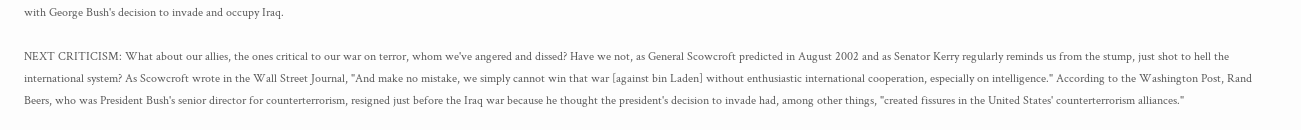with George Bush's decision to invade and occupy Iraq.

NEXT CRITICISM: What about our allies, the ones critical to our war on terror, whom we've angered and dissed? Have we not, as General Scowcroft predicted in August 2002 and as Senator Kerry regularly reminds us from the stump, just shot to hell the international system? As Scowcroft wrote in the Wall Street Journal, "And make no mistake, we simply cannot win that war [against bin Laden] without enthusiastic international cooperation, especially on intelligence." According to the Washington Post, Rand Beers, who was President Bush's senior director for counterterrorism, resigned just before the Iraq war because he thought the president's decision to invade had, among other things, "created fissures in the United States' counterterrorism alliances."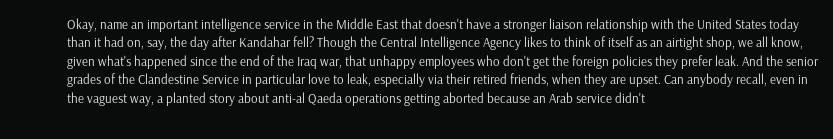Okay, name an important intelligence service in the Middle East that doesn't have a stronger liaison relationship with the United States today than it had on, say, the day after Kandahar fell? Though the Central Intelligence Agency likes to think of itself as an airtight shop, we all know, given what's happened since the end of the Iraq war, that unhappy employees who don't get the foreign policies they prefer leak. And the senior grades of the Clandestine Service in particular love to leak, especially via their retired friends, when they are upset. Can anybody recall, even in the vaguest way, a planted story about anti-al Qaeda operations getting aborted because an Arab service didn't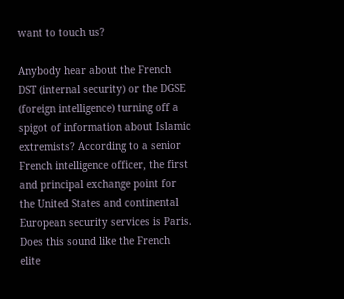want to touch us?

Anybody hear about the French DST (internal security) or the DGSE (foreign intelligence) turning off a spigot of information about Islamic extremists? According to a senior French intelligence officer, the first and principal exchange point for the United States and continental European security services is Paris. Does this sound like the French elite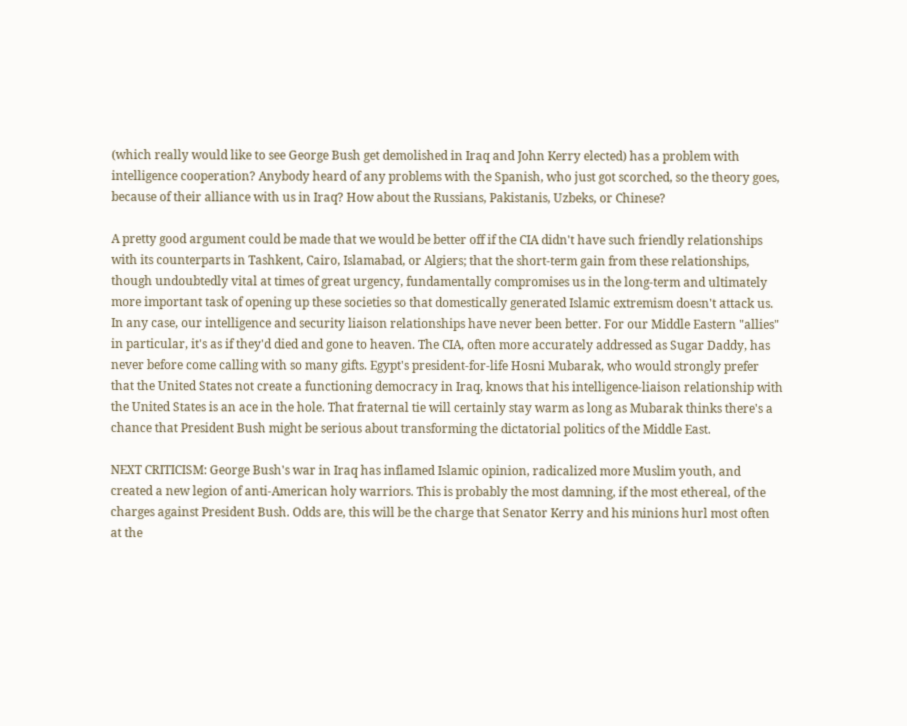(which really would like to see George Bush get demolished in Iraq and John Kerry elected) has a problem with intelligence cooperation? Anybody heard of any problems with the Spanish, who just got scorched, so the theory goes, because of their alliance with us in Iraq? How about the Russians, Pakistanis, Uzbeks, or Chinese?

A pretty good argument could be made that we would be better off if the CIA didn't have such friendly relationships with its counterparts in Tashkent, Cairo, Islamabad, or Algiers; that the short-term gain from these relationships, though undoubtedly vital at times of great urgency, fundamentally compromises us in the long-term and ultimately more important task of opening up these societies so that domestically generated Islamic extremism doesn't attack us. In any case, our intelligence and security liaison relationships have never been better. For our Middle Eastern "allies" in particular, it's as if they'd died and gone to heaven. The CIA, often more accurately addressed as Sugar Daddy, has never before come calling with so many gifts. Egypt's president-for-life Hosni Mubarak, who would strongly prefer that the United States not create a functioning democracy in Iraq, knows that his intelligence-liaison relationship with the United States is an ace in the hole. That fraternal tie will certainly stay warm as long as Mubarak thinks there's a chance that President Bush might be serious about transforming the dictatorial politics of the Middle East.

NEXT CRITICISM: George Bush's war in Iraq has inflamed Islamic opinion, radicalized more Muslim youth, and created a new legion of anti-American holy warriors. This is probably the most damning, if the most ethereal, of the charges against President Bush. Odds are, this will be the charge that Senator Kerry and his minions hurl most often at the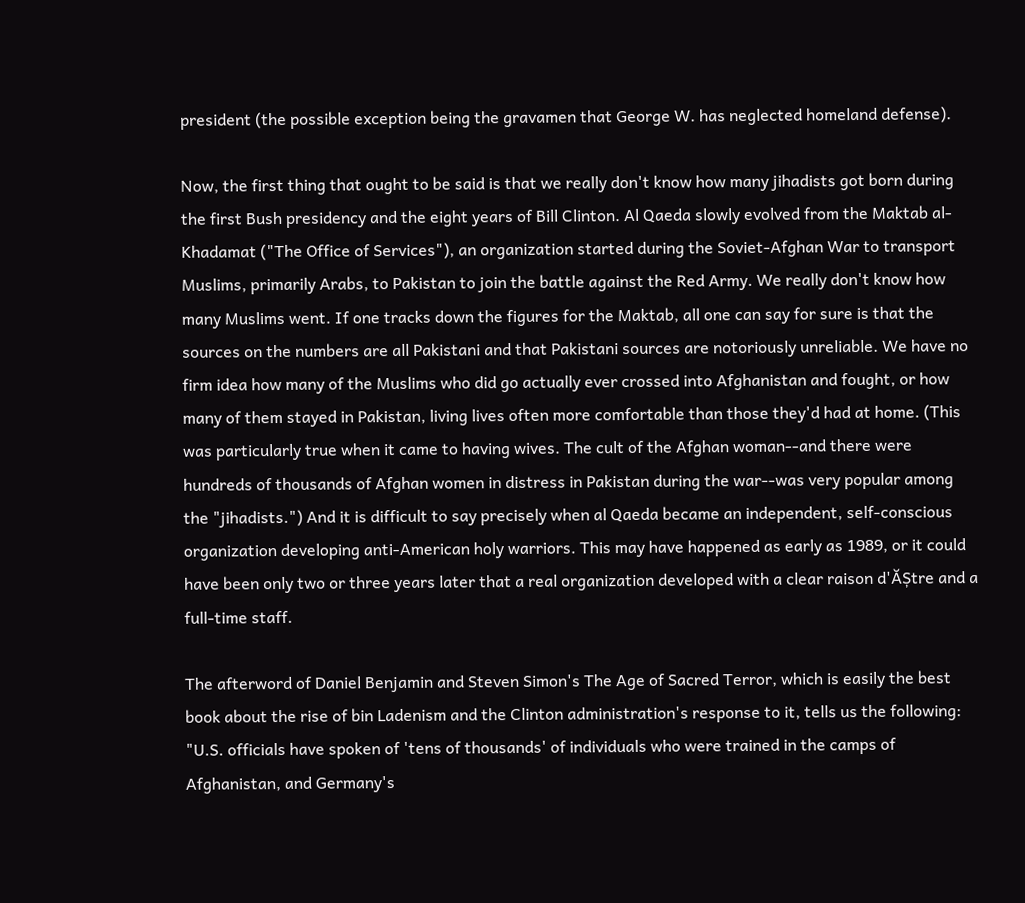president (the possible exception being the gravamen that George W. has neglected homeland defense).

Now, the first thing that ought to be said is that we really don't know how many jihadists got born during the first Bush presidency and the eight years of Bill Clinton. Al Qaeda slowly evolved from the Maktab al-Khadamat ("The Office of Services"), an organization started during the Soviet-Afghan War to transport Muslims, primarily Arabs, to Pakistan to join the battle against the Red Army. We really don't know how many Muslims went. If one tracks down the figures for the Maktab, all one can say for sure is that the sources on the numbers are all Pakistani and that Pakistani sources are notoriously unreliable. We have no firm idea how many of the Muslims who did go actually ever crossed into Afghanistan and fought, or how many of them stayed in Pakistan, living lives often more comfortable than those they'd had at home. (This was particularly true when it came to having wives. The cult of the Afghan woman--and there were hundreds of thousands of Afghan women in distress in Pakistan during the war--was very popular among the "jihadists.") And it is difficult to say precisely when al Qaeda became an independent, self-conscious organization developing anti-American holy warriors. This may have happened as early as 1989, or it could have been only two or three years later that a real organization developed with a clear raison d'ĂȘtre and a full-time staff.

The afterword of Daniel Benjamin and Steven Simon's The Age of Sacred Terror, which is easily the best book about the rise of bin Ladenism and the Clinton administration's response to it, tells us the following: "U.S. officials have spoken of 'tens of thousands' of individuals who were trained in the camps of Afghanistan, and Germany's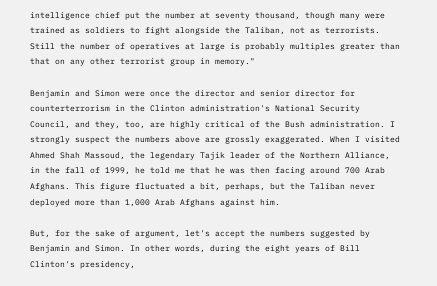intelligence chief put the number at seventy thousand, though many were trained as soldiers to fight alongside the Taliban, not as terrorists. Still the number of operatives at large is probably multiples greater than that on any other terrorist group in memory."

Benjamin and Simon were once the director and senior director for counterterrorism in the Clinton administration's National Security Council, and they, too, are highly critical of the Bush administration. I strongly suspect the numbers above are grossly exaggerated. When I visited Ahmed Shah Massoud, the legendary Tajik leader of the Northern Alliance, in the fall of 1999, he told me that he was then facing around 700 Arab Afghans. This figure fluctuated a bit, perhaps, but the Taliban never deployed more than 1,000 Arab Afghans against him.

But, for the sake of argument, let's accept the numbers suggested by Benjamin and Simon. In other words, during the eight years of Bill Clinton's presidency,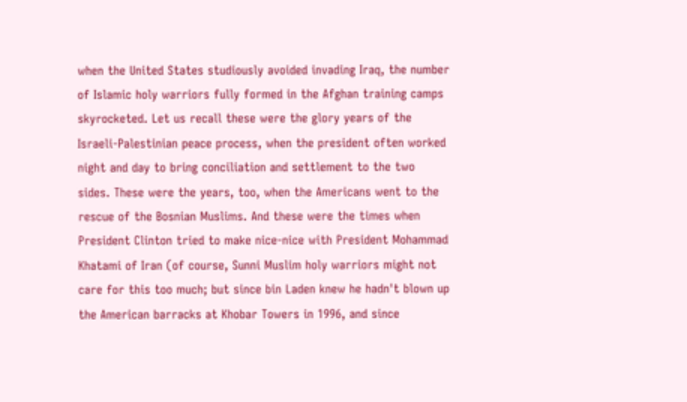when the United States studiously avoided invading Iraq, the number of Islamic holy warriors fully formed in the Afghan training camps skyrocketed. Let us recall these were the glory years of the Israeli-Palestinian peace process, when the president often worked night and day to bring conciliation and settlement to the two sides. These were the years, too, when the Americans went to the rescue of the Bosnian Muslims. And these were the times when President Clinton tried to make nice-nice with President Mohammad Khatami of Iran (of course, Sunni Muslim holy warriors might not care for this too much; but since bin Laden knew he hadn't blown up the American barracks at Khobar Towers in 1996, and since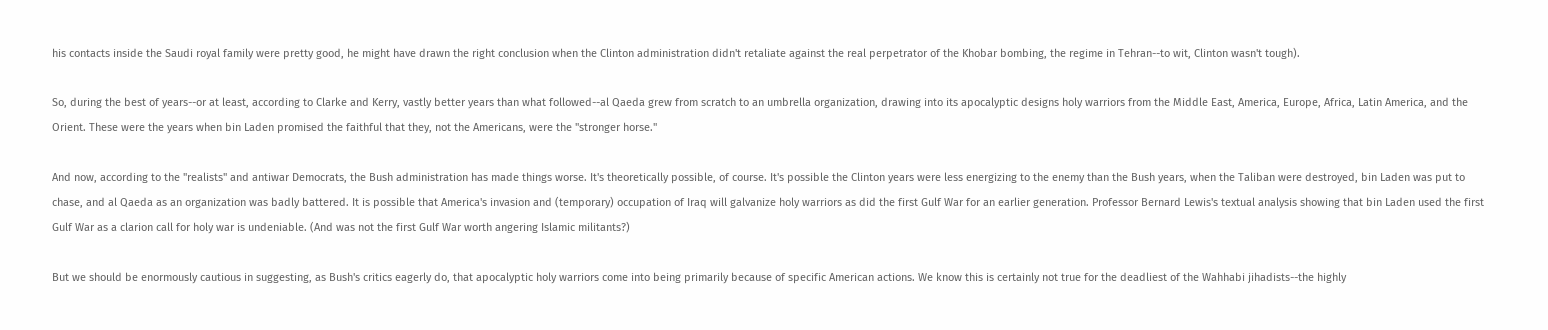his contacts inside the Saudi royal family were pretty good, he might have drawn the right conclusion when the Clinton administration didn't retaliate against the real perpetrator of the Khobar bombing, the regime in Tehran--to wit, Clinton wasn't tough).

So, during the best of years--or at least, according to Clarke and Kerry, vastly better years than what followed--al Qaeda grew from scratch to an umbrella organization, drawing into its apocalyptic designs holy warriors from the Middle East, America, Europe, Africa, Latin America, and the Orient. These were the years when bin Laden promised the faithful that they, not the Americans, were the "stronger horse."

And now, according to the "realists" and antiwar Democrats, the Bush administration has made things worse. It's theoretically possible, of course. It's possible the Clinton years were less energizing to the enemy than the Bush years, when the Taliban were destroyed, bin Laden was put to chase, and al Qaeda as an organization was badly battered. It is possible that America's invasion and (temporary) occupation of Iraq will galvanize holy warriors as did the first Gulf War for an earlier generation. Professor Bernard Lewis's textual analysis showing that bin Laden used the first Gulf War as a clarion call for holy war is undeniable. (And was not the first Gulf War worth angering Islamic militants?)

But we should be enormously cautious in suggesting, as Bush's critics eagerly do, that apocalyptic holy warriors come into being primarily because of specific American actions. We know this is certainly not true for the deadliest of the Wahhabi jihadists--the highly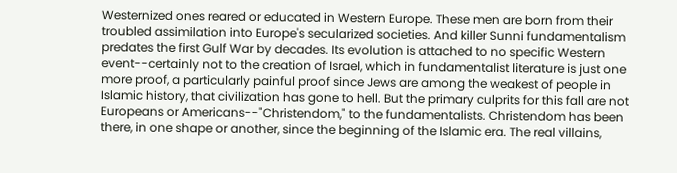Westernized ones reared or educated in Western Europe. These men are born from their troubled assimilation into Europe's secularized societies. And killer Sunni fundamentalism predates the first Gulf War by decades. Its evolution is attached to no specific Western event--certainly not to the creation of Israel, which in fundamentalist literature is just one more proof, a particularly painful proof since Jews are among the weakest of people in Islamic history, that civilization has gone to hell. But the primary culprits for this fall are not Europeans or Americans--"Christendom," to the fundamentalists. Christendom has been there, in one shape or another, since the beginning of the Islamic era. The real villains,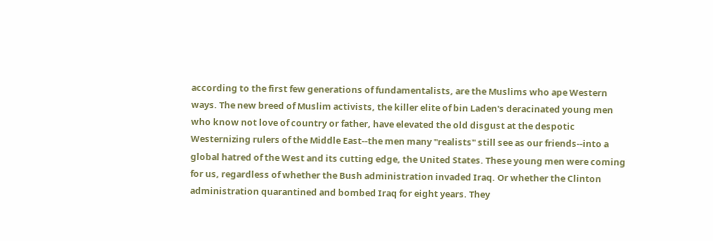according to the first few generations of fundamentalists, are the Muslims who ape Western ways. The new breed of Muslim activists, the killer elite of bin Laden's deracinated young men who know not love of country or father, have elevated the old disgust at the despotic Westernizing rulers of the Middle East--the men many "realists" still see as our friends--into a global hatred of the West and its cutting edge, the United States. These young men were coming for us, regardless of whether the Bush administration invaded Iraq. Or whether the Clinton administration quarantined and bombed Iraq for eight years. They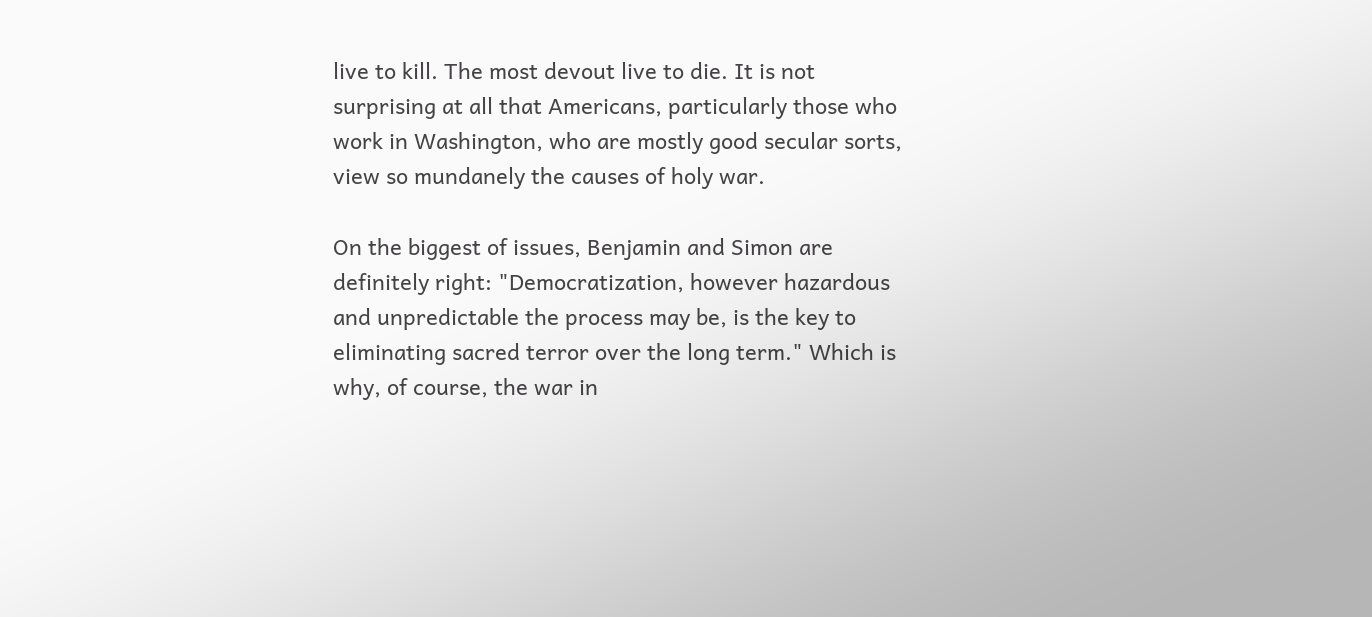live to kill. The most devout live to die. It is not surprising at all that Americans, particularly those who work in Washington, who are mostly good secular sorts, view so mundanely the causes of holy war.

On the biggest of issues, Benjamin and Simon are definitely right: "Democratization, however hazardous and unpredictable the process may be, is the key to eliminating sacred terror over the long term." Which is why, of course, the war in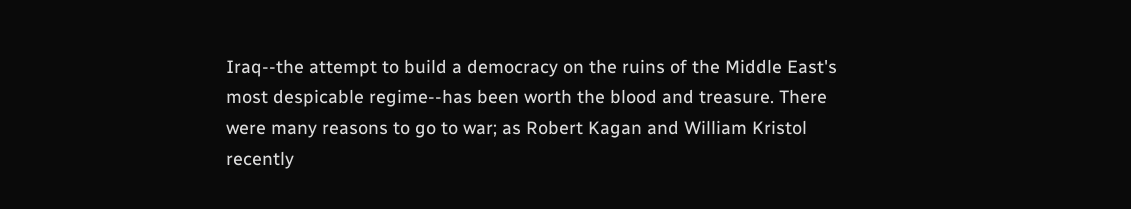Iraq--the attempt to build a democracy on the ruins of the Middle East's most despicable regime--has been worth the blood and treasure. There were many reasons to go to war; as Robert Kagan and William Kristol recently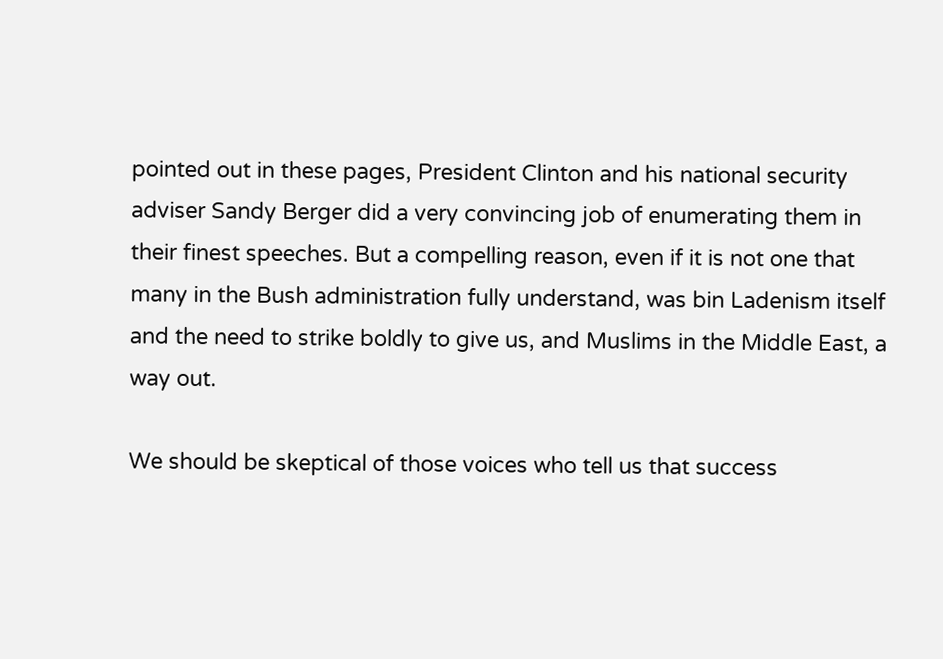pointed out in these pages, President Clinton and his national security adviser Sandy Berger did a very convincing job of enumerating them in their finest speeches. But a compelling reason, even if it is not one that many in the Bush administration fully understand, was bin Ladenism itself and the need to strike boldly to give us, and Muslims in the Middle East, a way out.

We should be skeptical of those voices who tell us that success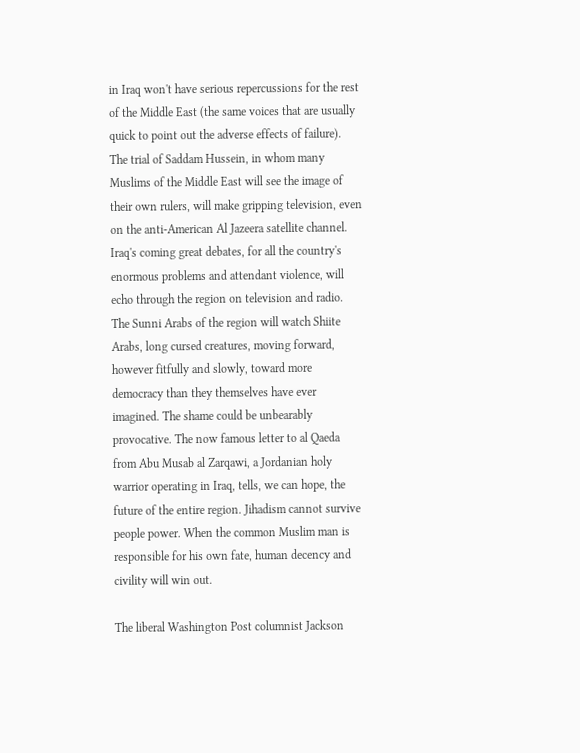in Iraq won't have serious repercussions for the rest of the Middle East (the same voices that are usually quick to point out the adverse effects of failure). The trial of Saddam Hussein, in whom many Muslims of the Middle East will see the image of their own rulers, will make gripping television, even on the anti-American Al Jazeera satellite channel. Iraq's coming great debates, for all the country's enormous problems and attendant violence, will echo through the region on television and radio. The Sunni Arabs of the region will watch Shiite Arabs, long cursed creatures, moving forward, however fitfully and slowly, toward more democracy than they themselves have ever imagined. The shame could be unbearably provocative. The now famous letter to al Qaeda from Abu Musab al Zarqawi, a Jordanian holy warrior operating in Iraq, tells, we can hope, the future of the entire region. Jihadism cannot survive people power. When the common Muslim man is responsible for his own fate, human decency and civility will win out.

The liberal Washington Post columnist Jackson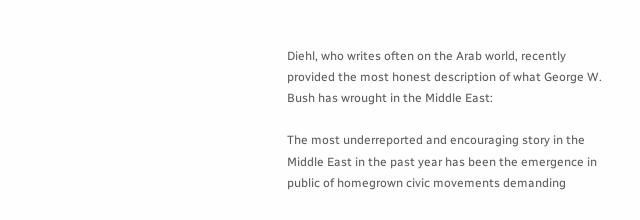Diehl, who writes often on the Arab world, recently provided the most honest description of what George W. Bush has wrought in the Middle East:

The most underreported and encouraging story in the Middle East in the past year has been the emergence in public of homegrown civic movements demanding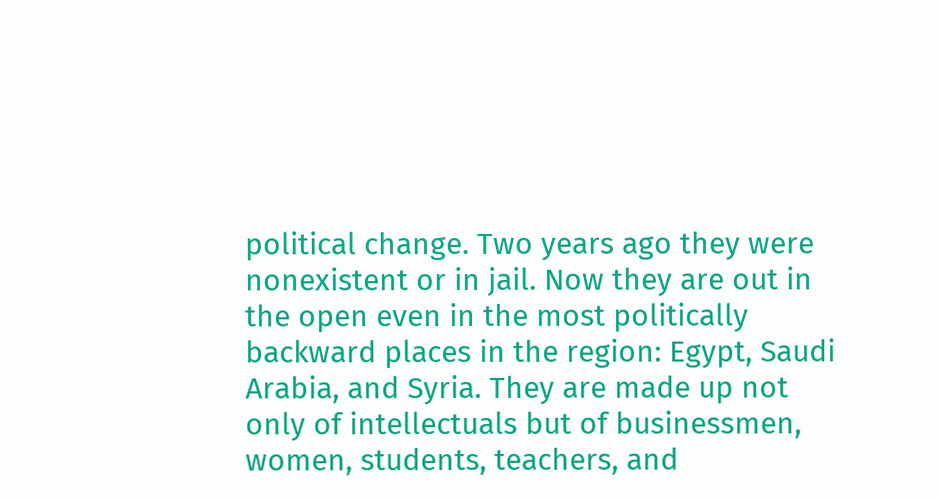political change. Two years ago they were nonexistent or in jail. Now they are out in the open even in the most politically backward places in the region: Egypt, Saudi Arabia, and Syria. They are made up not only of intellectuals but of businessmen, women, students, teachers, and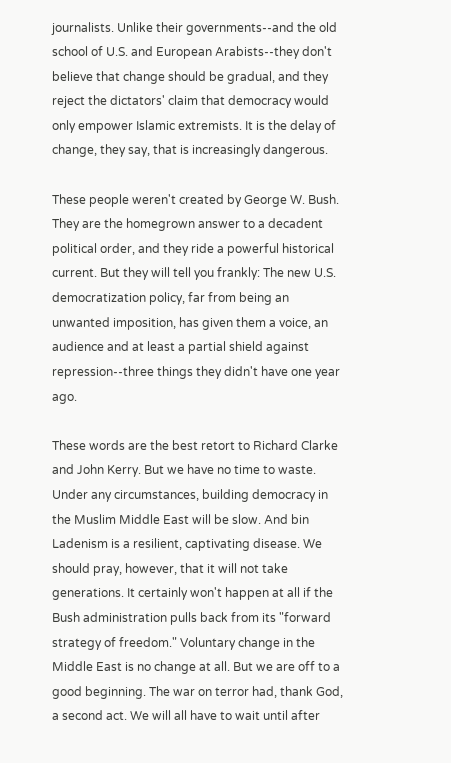journalists. Unlike their governments--and the old school of U.S. and European Arabists--they don't believe that change should be gradual, and they reject the dictators' claim that democracy would only empower Islamic extremists. It is the delay of change, they say, that is increasingly dangerous.

These people weren't created by George W. Bush. They are the homegrown answer to a decadent political order, and they ride a powerful historical current. But they will tell you frankly: The new U.S. democratization policy, far from being an unwanted imposition, has given them a voice, an audience and at least a partial shield against repression--three things they didn't have one year ago.

These words are the best retort to Richard Clarke and John Kerry. But we have no time to waste. Under any circumstances, building democracy in the Muslim Middle East will be slow. And bin Ladenism is a resilient, captivating disease. We should pray, however, that it will not take generations. It certainly won't happen at all if the Bush administration pulls back from its "forward strategy of freedom." Voluntary change in the Middle East is no change at all. But we are off to a good beginning. The war on terror had, thank God, a second act. We will all have to wait until after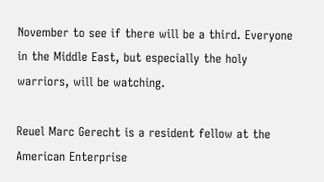November to see if there will be a third. Everyone in the Middle East, but especially the holy warriors, will be watching.

Reuel Marc Gerecht is a resident fellow at the American Enterprise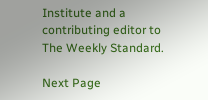Institute and a contributing editor to The Weekly Standard.

Next Page